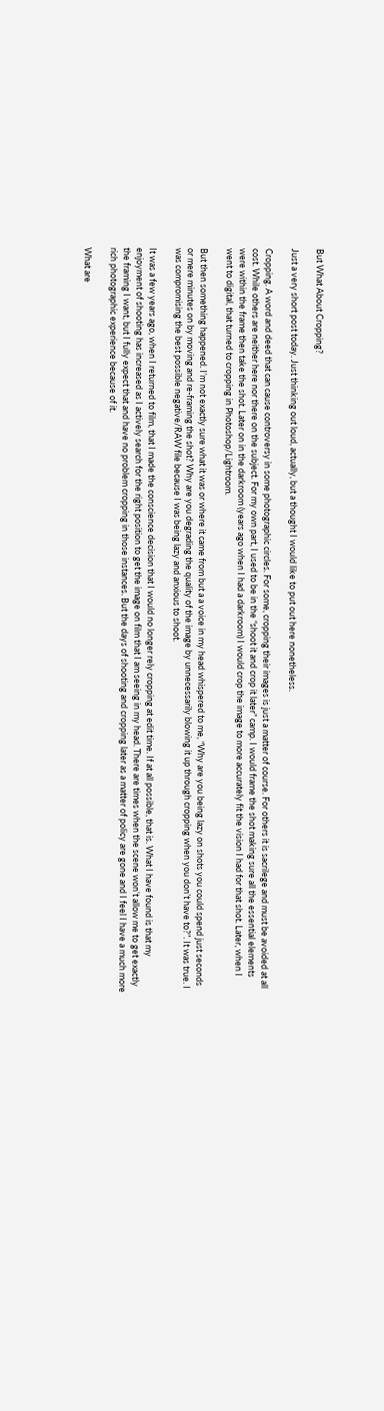But What About Cropping?

Just a very short post today. Just thinking out loud, actually, but a thought I would like to put out here nonetheless.

Cropping. A word and deed that can cause controversy in some photographic circles. For some, cropping their images is just a matter of course. For others it is sacrilege and must be avoided at all cost. While others are neither here nor there on the subject. For my own part, I used to be in the “shoot it and crop it later” camp. I would frame the shot making sure all the essential elements were within the frame then take the shot. Later on in the darkroom (years ago when I had a darkroom) I would crop the image to more accurately fit the vision I had for that shot. Later, when I went to digital, that turned to cropping in Photoshop/Lightroom.

But then something happened. I’m not exactly sure what it was or where it came from but a a voice in my head whispered to me, “Why are you being lazy on shots you could spend just seconds or mere minutes on by moving and re-framing the shot? Why are you degrading the quality of the image by unnecessarily blowing it up through cropping when you don’t have to?”. It was true. I was compromising the best possible negative/RAW file because I was being lazy and anxious to shoot.

It was a few years ago, when I returned to film, that I made the conscience decision that I would no longer rely cropping at edit time. If at all possible, that is. What I have found is that my enjoyment of shooting has increased as I actively search for the right position to get the image on film that I am seeing in my head. There are times when the scene won’t allow me to get exactly the framing I want, but I fully expect that and have no problem cropping in those instances. But the days of shooting and cropping later as a matter of policy are gone and I feel I have a much more rich photographic experience because of it.

What are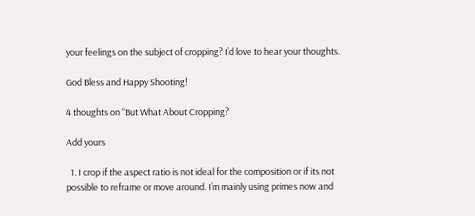your feelings on the subject of cropping? I’d love to hear your thoughts.

God Bless and Happy Shooting!

4 thoughts on “But What About Cropping?

Add yours

  1. I crop if the aspect ratio is not ideal for the composition or if its not possible to reframe or move around. I’m mainly using primes now and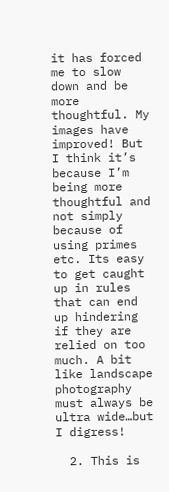it has forced me to slow down and be more thoughtful. My images have improved! But I think it’s because I’m being more thoughtful and not simply because of using primes etc. Its easy to get caught up in rules that can end up hindering if they are relied on too much. A bit like landscape photography must always be ultra wide…but I digress!

  2. This is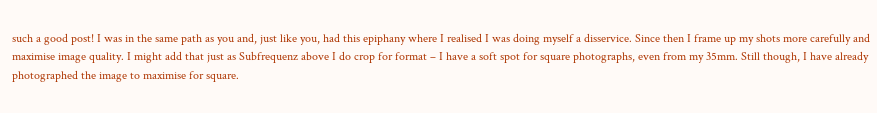such a good post! I was in the same path as you and, just like you, had this epiphany where I realised I was doing myself a disservice. Since then I frame up my shots more carefully and maximise image quality. I might add that just as Subfrequenz above I do crop for format – I have a soft spot for square photographs, even from my 35mm. Still though, I have already photographed the image to maximise for square.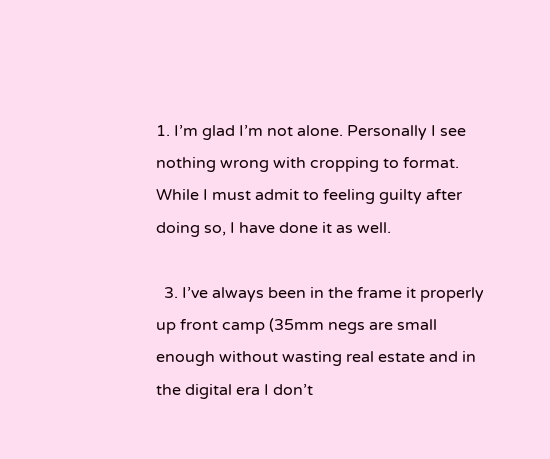1. I’m glad I’m not alone. Personally I see nothing wrong with cropping to format. While I must admit to feeling guilty after doing so, I have done it as well.

  3. I’ve always been in the frame it properly up front camp (35mm negs are small enough without wasting real estate and in the digital era I don’t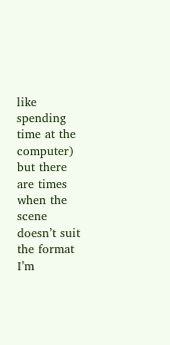like spending time at the computer) but there are times when the scene doesn’t suit the format I’m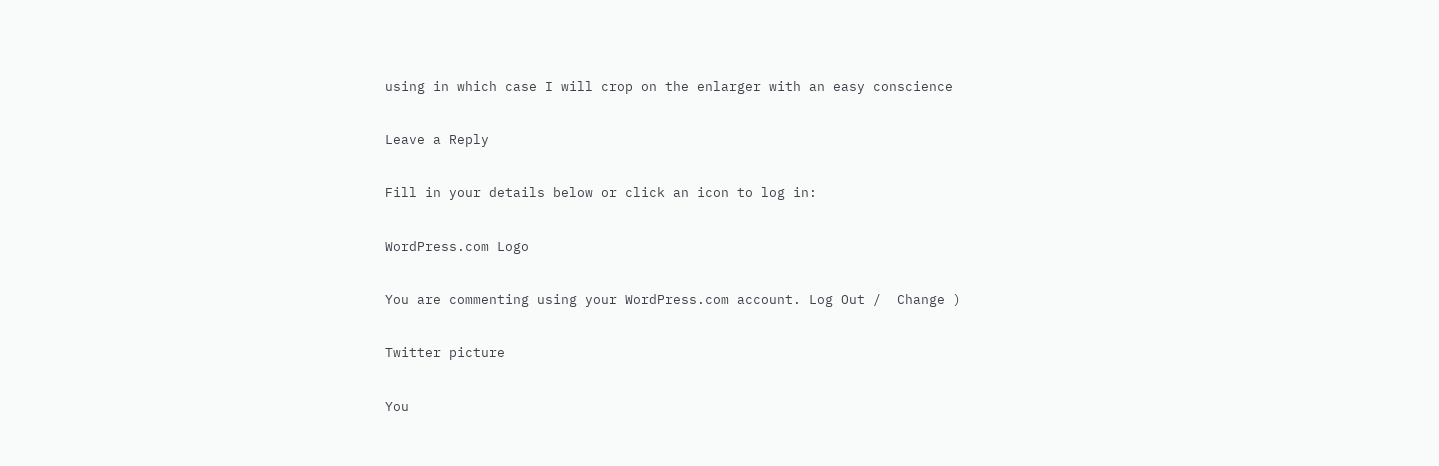using in which case I will crop on the enlarger with an easy conscience

Leave a Reply

Fill in your details below or click an icon to log in:

WordPress.com Logo

You are commenting using your WordPress.com account. Log Out /  Change )

Twitter picture

You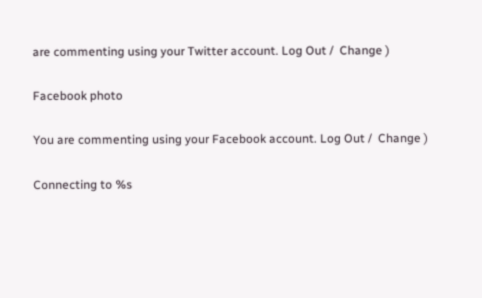are commenting using your Twitter account. Log Out /  Change )

Facebook photo

You are commenting using your Facebook account. Log Out /  Change )

Connecting to %s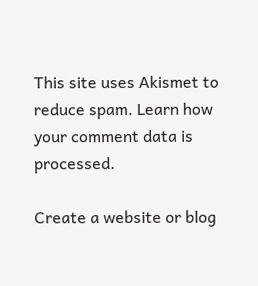This site uses Akismet to reduce spam. Learn how your comment data is processed.

Create a website or blog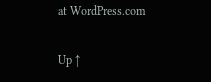at WordPress.com

Up ↑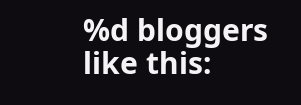%d bloggers like this: